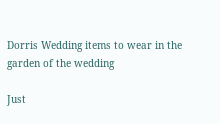Dorris Wedding items to wear in the garden of the wedding

Just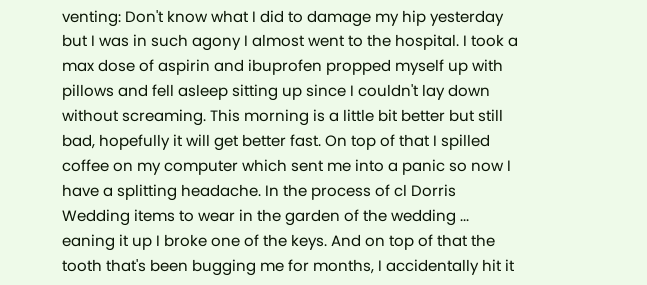venting: Don't know what I did to damage my hip yesterday but I was in such agony I almost went to the hospital. I took a max dose of aspirin and ibuprofen propped myself up with pillows and fell asleep sitting up since I couldn't lay down without screaming. This morning is a little bit better but still bad, hopefully it will get better fast. On top of that I spilled coffee on my computer which sent me into a panic so now I have a splitting headache. In the process of cl Dorris Wedding items to wear in the garden of the wedding ... eaning it up I broke one of the keys. And on top of that the tooth that's been bugging me for months, I accidentally hit it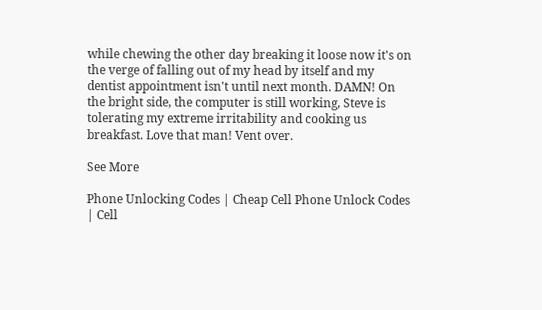while chewing the other day breaking it loose now it's on the verge of falling out of my head by itself and my dentist appointment isn't until next month. DAMN! On the bright side, the computer is still working, Steve is tolerating my extreme irritability and cooking us breakfast. Love that man! Vent over.

See More

Phone Unlocking Codes | Cheap Cell Phone Unlock Codes | Cell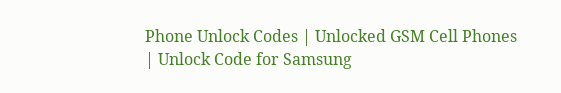Phone Unlock Codes | Unlocked GSM Cell Phones | Unlock Code for Samsung